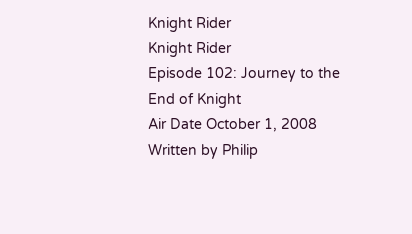Knight Rider
Knight Rider
Episode 102: Journey to the End of Knight
Air Date October 1, 2008
Written by Philip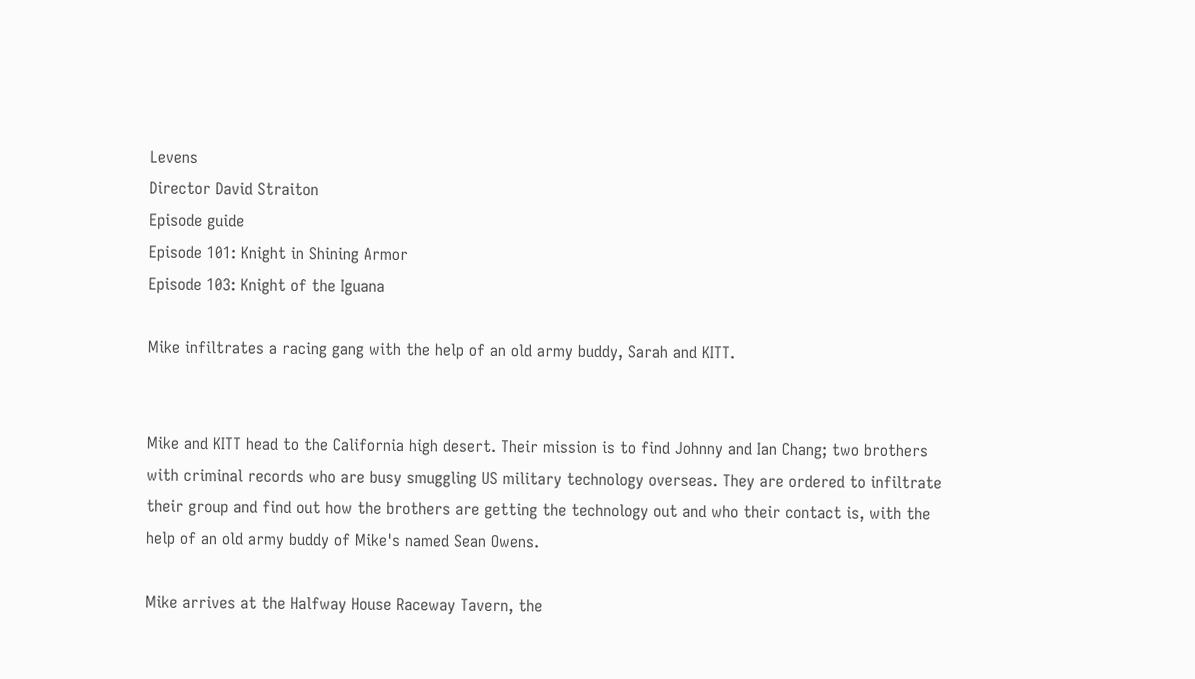Levens
Director David Straiton
Episode guide
Episode 101: Knight in Shining Armor
Episode 103: Knight of the Iguana

Mike infiltrates a racing gang with the help of an old army buddy, Sarah and KITT.


Mike and KITT head to the California high desert. Their mission is to find Johnny and Ian Chang; two brothers with criminal records who are busy smuggling US military technology overseas. They are ordered to infiltrate their group and find out how the brothers are getting the technology out and who their contact is, with the help of an old army buddy of Mike's named Sean Owens.

Mike arrives at the Halfway House Raceway Tavern, the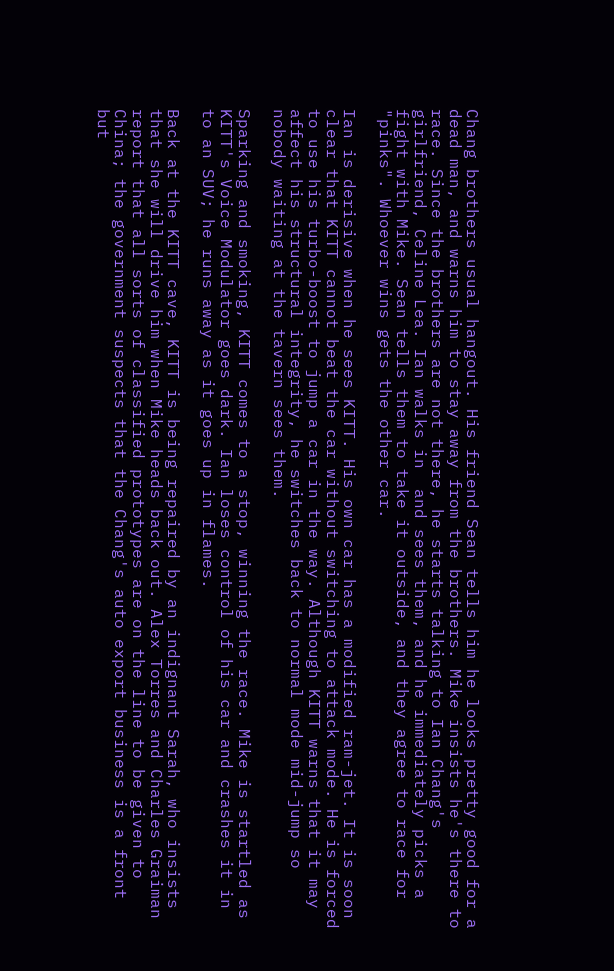Chang brothers usual hangout. His friend Sean tells him he looks pretty good for a dead man, and warns him to stay away from the brothers. Mike insists he's there to race. Since the brothers are not there, he starts talking to Ian Chang's girlfriend, Celine Lea. Ian walks in  and sees them, and he immediately picks a fight with Mike. Sean tells them to take it outside, and they agree to race for "pinks". Whoever wins gets the other car.

Ian is derisive when he sees KITT. His own car has a modified ram-jet. It is soon clear that KITT cannot beat the car without switching to attack mode. He is forced to use his turbo-boost to jump a car in the way. Although KITT warns that it may affect his structural integrity, he switches back to normal mode mid-jump so nobody waiting at the tavern sees them.

Sparking and smoking, KITT comes to a stop, winning the race. Mike is startled as KITT's Voice Modulator goes dark. Ian loses control of his car and crashes it in to an SUV; he runs away as it goes up in flames.

Back at the KITT cave, KITT is being repaired by an indignant Sarah, who insists that she will drive him when Mike heads back out. Alex Torres and Charles Graiman report that all sorts of classified prototypes are on the line to be given to China; the government suspects that the Chang's auto export business is a front but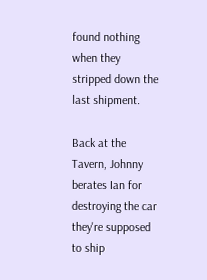found nothing when they stripped down the last shipment.

Back at the Tavern, Johnny berates Ian for destroying the car they're supposed to ship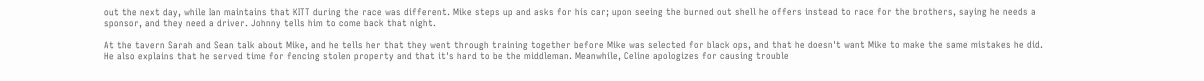out the next day, while Ian maintains that KITT during the race was different. Mike steps up and asks for his car; upon seeing the burned out shell he offers instead to race for the brothers, saying he needs a sponsor, and they need a driver. Johnny tells him to come back that night.

At the tavern Sarah and Sean talk about Mike, and he tells her that they went through training together before Mike was selected for black ops, and that he doesn't want Mike to make the same mistakes he did. He also explains that he served time for fencing stolen property and that it's hard to be the middleman. Meanwhile, Celine apologizes for causing trouble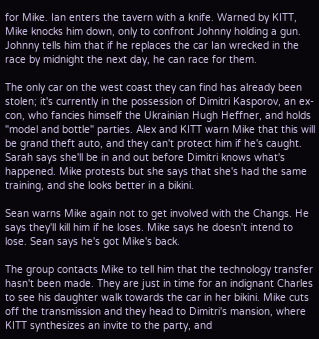for Mike. Ian enters the tavern with a knife. Warned by KITT, Mike knocks him down, only to confront Johnny holding a gun. Johnny tells him that if he replaces the car Ian wrecked in the race by midnight the next day, he can race for them.

The only car on the west coast they can find has already been stolen; it's currently in the possession of Dimitri Kasporov, an ex-con, who fancies himself the Ukrainian Hugh Heffner, and holds "model and bottle" parties. Alex and KITT warn Mike that this will be grand theft auto, and they can't protect him if he's caught. Sarah says she'll be in and out before Dimitri knows what's happened. Mike protests but she says that she's had the same training, and she looks better in a bikini.

Sean warns Mike again not to get involved with the Changs. He says they'll kill him if he loses. Mike says he doesn't intend to lose. Sean says he's got Mike's back.

The group contacts Mike to tell him that the technology transfer hasn't been made. They are just in time for an indignant Charles to see his daughter walk towards the car in her bikini. Mike cuts off the transmission and they head to Dimitri's mansion, where KITT synthesizes an invite to the party, and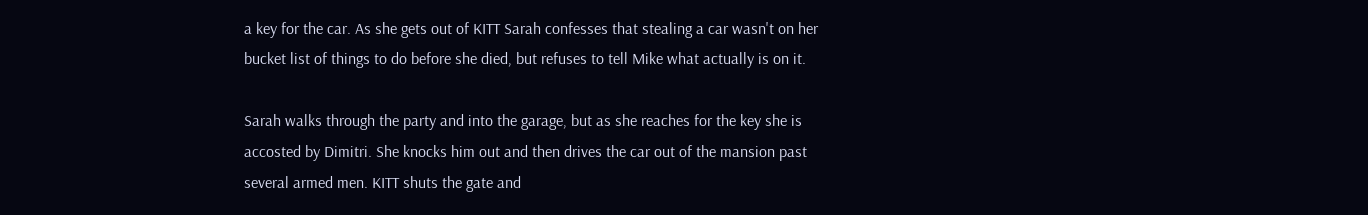a key for the car. As she gets out of KITT Sarah confesses that stealing a car wasn't on her bucket list of things to do before she died, but refuses to tell Mike what actually is on it.

Sarah walks through the party and into the garage, but as she reaches for the key she is accosted by Dimitri. She knocks him out and then drives the car out of the mansion past several armed men. KITT shuts the gate and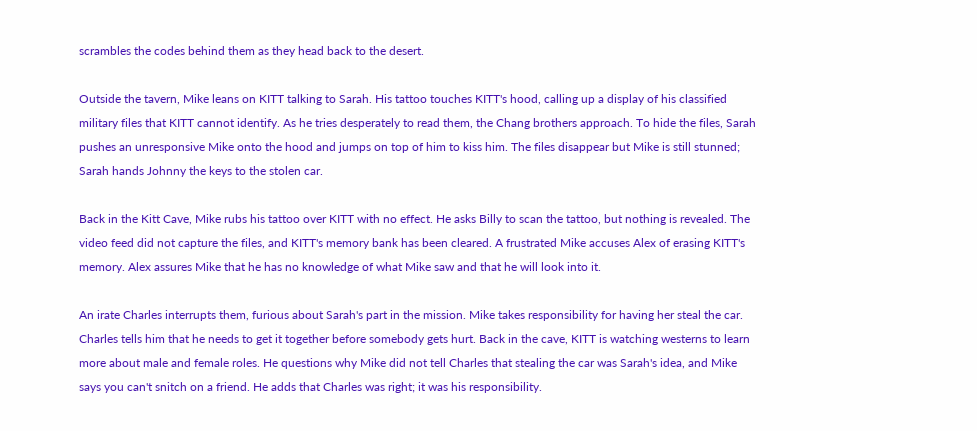scrambles the codes behind them as they head back to the desert.

Outside the tavern, Mike leans on KITT talking to Sarah. His tattoo touches KITT's hood, calling up a display of his classified military files that KITT cannot identify. As he tries desperately to read them, the Chang brothers approach. To hide the files, Sarah pushes an unresponsive Mike onto the hood and jumps on top of him to kiss him. The files disappear but Mike is still stunned; Sarah hands Johnny the keys to the stolen car.

Back in the Kitt Cave, Mike rubs his tattoo over KITT with no effect. He asks Billy to scan the tattoo, but nothing is revealed. The video feed did not capture the files, and KITT's memory bank has been cleared. A frustrated Mike accuses Alex of erasing KITT's memory. Alex assures Mike that he has no knowledge of what Mike saw and that he will look into it.

An irate Charles interrupts them, furious about Sarah's part in the mission. Mike takes responsibility for having her steal the car. Charles tells him that he needs to get it together before somebody gets hurt. Back in the cave, KITT is watching westerns to learn more about male and female roles. He questions why Mike did not tell Charles that stealing the car was Sarah's idea, and Mike says you can't snitch on a friend. He adds that Charles was right; it was his responsibility.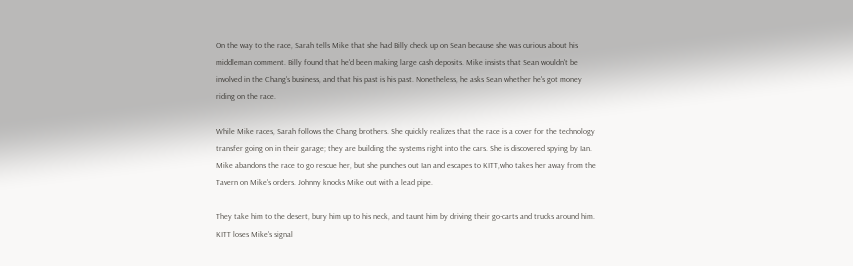On the way to the race, Sarah tells Mike that she had Billy check up on Sean because she was curious about his middleman comment. Billy found that he'd been making large cash deposits. Mike insists that Sean wouldn't be involved in the Chang's business, and that his past is his past. Nonetheless, he asks Sean whether he's got money riding on the race.

While Mike races, Sarah follows the Chang brothers. She quickly realizes that the race is a cover for the technology transfer going on in their garage; they are building the systems right into the cars. She is discovered spying by Ian. Mike abandons the race to go rescue her, but she punches out Ian and escapes to KITT,who takes her away from the Tavern on Mike's orders. Johnny knocks Mike out with a lead pipe.

They take him to the desert, bury him up to his neck, and taunt him by driving their go-carts and trucks around him. KITT loses Mike's signal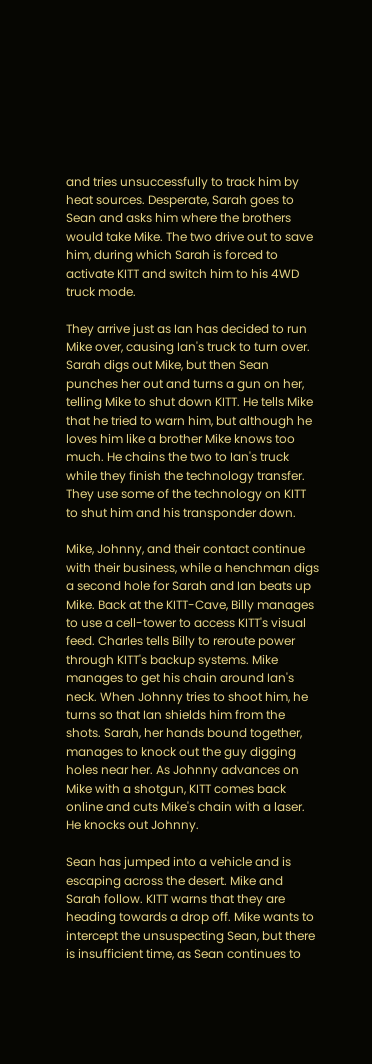and tries unsuccessfully to track him by heat sources. Desperate, Sarah goes to Sean and asks him where the brothers would take Mike. The two drive out to save him, during which Sarah is forced to activate KITT and switch him to his 4WD truck mode.

They arrive just as Ian has decided to run Mike over, causing Ian's truck to turn over. Sarah digs out Mike, but then Sean punches her out and turns a gun on her, telling Mike to shut down KITT. He tells Mike that he tried to warn him, but although he loves him like a brother Mike knows too much. He chains the two to Ian's truck while they finish the technology transfer. They use some of the technology on KITT to shut him and his transponder down.

Mike, Johnny, and their contact continue with their business, while a henchman digs a second hole for Sarah and Ian beats up Mike. Back at the KITT-Cave, Billy manages to use a cell-tower to access KITT's visual feed. Charles tells Billy to reroute power through KITT's backup systems. Mike manages to get his chain around Ian's neck. When Johnny tries to shoot him, he turns so that Ian shields him from the shots. Sarah, her hands bound together, manages to knock out the guy digging holes near her. As Johnny advances on Mike with a shotgun, KITT comes back online and cuts Mike's chain with a laser. He knocks out Johnny.

Sean has jumped into a vehicle and is escaping across the desert. Mike and Sarah follow. KITT warns that they are heading towards a drop off. Mike wants to intercept the unsuspecting Sean, but there is insufficient time, as Sean continues to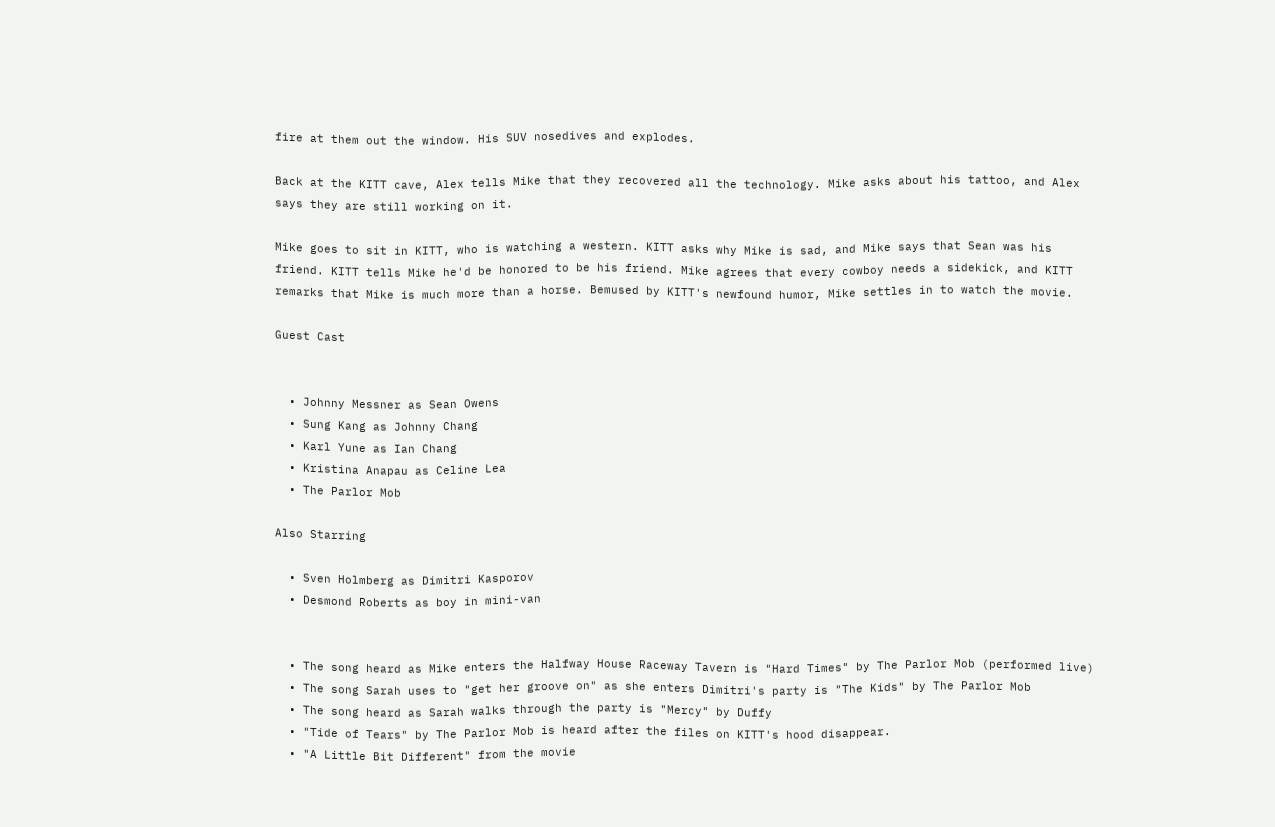fire at them out the window. His SUV nosedives and explodes.

Back at the KITT cave, Alex tells Mike that they recovered all the technology. Mike asks about his tattoo, and Alex says they are still working on it.

Mike goes to sit in KITT, who is watching a western. KITT asks why Mike is sad, and Mike says that Sean was his friend. KITT tells Mike he'd be honored to be his friend. Mike agrees that every cowboy needs a sidekick, and KITT remarks that Mike is much more than a horse. Bemused by KITT's newfound humor, Mike settles in to watch the movie.

Guest Cast


  • Johnny Messner as Sean Owens
  • Sung Kang as Johnny Chang
  • Karl Yune as Ian Chang
  • Kristina Anapau as Celine Lea
  • The Parlor Mob

Also Starring

  • Sven Holmberg as Dimitri Kasporov
  • Desmond Roberts as boy in mini-van


  • The song heard as Mike enters the Halfway House Raceway Tavern is "Hard Times" by The Parlor Mob (performed live)
  • The song Sarah uses to "get her groove on" as she enters Dimitri's party is "The Kids" by The Parlor Mob
  • The song heard as Sarah walks through the party is "Mercy" by Duffy
  • "Tide of Tears" by The Parlor Mob is heard after the files on KITT's hood disappear.
  • "A Little Bit Different" from the movie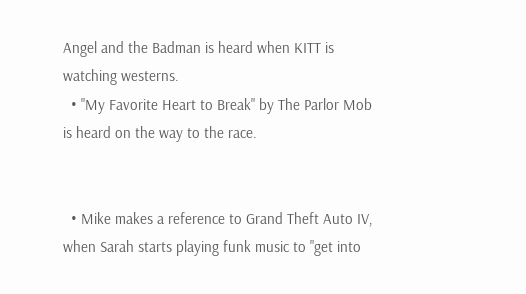Angel and the Badman is heard when KITT is watching westerns.
  • "My Favorite Heart to Break" by The Parlor Mob is heard on the way to the race.


  • Mike makes a reference to Grand Theft Auto IV, when Sarah starts playing funk music to "get into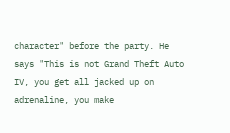character" before the party. He says "This is not Grand Theft Auto IV, you get all jacked up on adrenaline, you make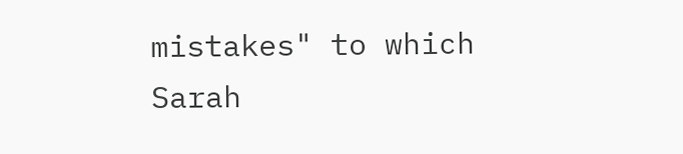mistakes" to which Sarah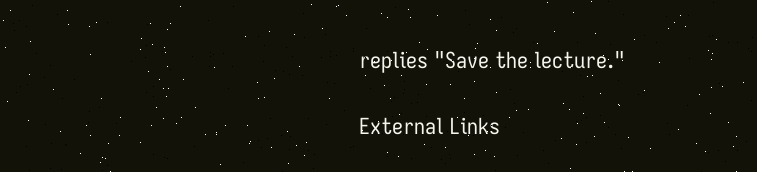replies "Save the lecture."

External Links